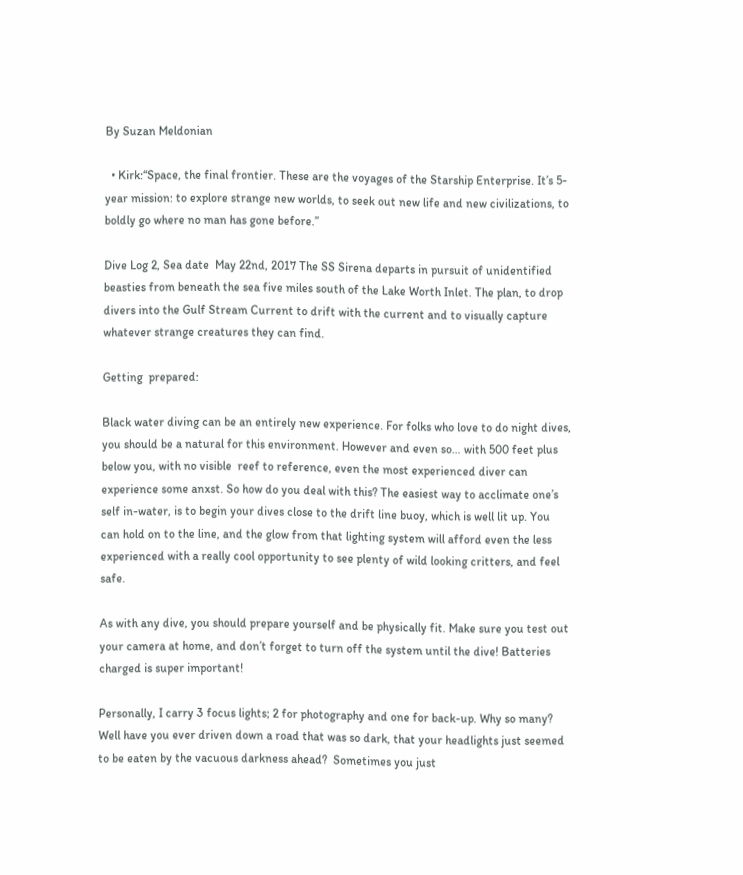By Suzan Meldonian

  • Kirk:“Space, the final frontier. These are the voyages of the Starship Enterprise. It’s 5-year mission: to explore strange new worlds, to seek out new life and new civilizations, to boldly go where no man has gone before.”

Dive Log 2, Sea date  May 22nd, 2017 The SS Sirena departs in pursuit of unidentified beasties from beneath the sea five miles south of the Lake Worth Inlet. The plan, to drop divers into the Gulf Stream Current to drift with the current and to visually capture whatever strange creatures they can find.

Getting  prepared:

Black water diving can be an entirely new experience. For folks who love to do night dives, you should be a natural for this environment. However and even so… with 500 feet plus below you, with no visible  reef to reference, even the most experienced diver can experience some anxst. So how do you deal with this? The easiest way to acclimate one’s self in-water, is to begin your dives close to the drift line buoy, which is well lit up. You can hold on to the line, and the glow from that lighting system will afford even the less experienced with a really cool opportunity to see plenty of wild looking critters, and feel safe.

As with any dive, you should prepare yourself and be physically fit. Make sure you test out your camera at home, and don’t forget to turn off the system until the dive! Batteries charged is super important!

Personally, I carry 3 focus lights; 2 for photography and one for back-up. Why so many? Well have you ever driven down a road that was so dark, that your headlights just seemed to be eaten by the vacuous darkness ahead?  Sometimes you just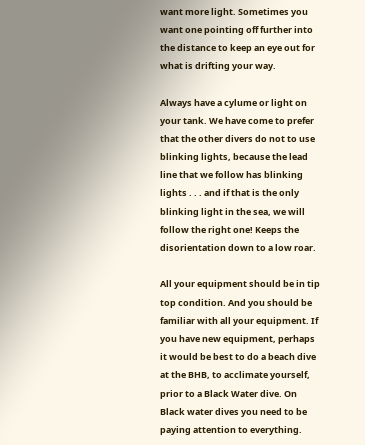want more light. Sometimes you want one pointing off further into the distance to keep an eye out for what is drifting your way.

Always have a cylume or light on your tank. We have come to prefer that the other divers do not to use blinking lights, because the lead line that we follow has blinking lights . . . and if that is the only blinking light in the sea, we will follow the right one! Keeps the disorientation down to a low roar.

All your equipment should be in tip top condition. And you should be familiar with all your equipment. If you have new equipment, perhaps it would be best to do a beach dive at the BHB, to acclimate yourself, prior to a Black Water dive. On Black water dives you need to be paying attention to everything.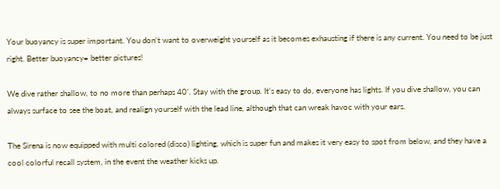Your buoyancy is super important. You don’t want to overweight yourself as it becomes exhausting if there is any current. You need to be just right. Better buoyancy= better pictures!

We dive rather shallow, to no more than perhaps 40’. Stay with the group. It’s easy to do, everyone has lights. If you dive shallow, you can always surface to see the boat, and realign yourself with the lead line, although that can wreak havoc with your ears.

The Sirena is now equipped with multi colored (disco) lighting, which is super fun and makes it very easy to spot from below, and they have a cool colorful recall system, in the event the weather kicks up.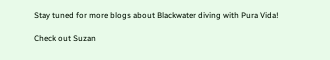Stay tuned for more blogs about Blackwater diving with Pura Vida!

Check out Suzan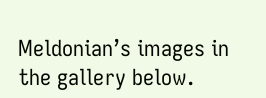Meldonian’s images in the gallery below.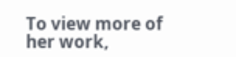To view more of her work,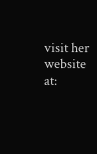visit her website at: